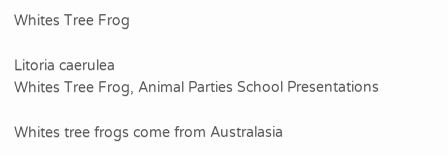Whites Tree Frog

Litoria caerulea
Whites Tree Frog, Animal Parties School Presentations

Whites tree frogs come from Australasia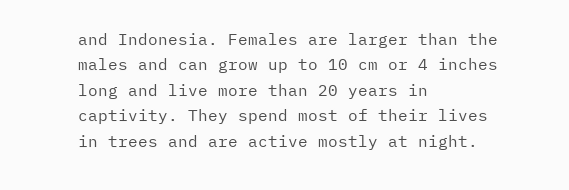and Indonesia. Females are larger than the males and can grow up to 10 cm or 4 inches long and live more than 20 years in captivity. They spend most of their lives in trees and are active mostly at night.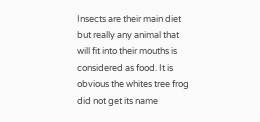Insects are their main diet but really any animal that will fit into their mouths is considered as food. It is obvious the whites tree frog did not get its name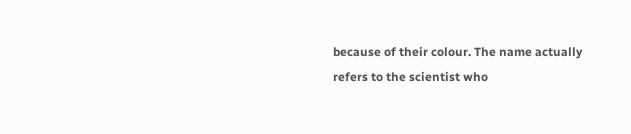because of their colour. The name actually refers to the scientist who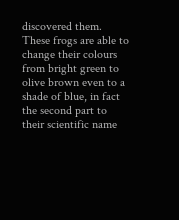discovered them. These frogs are able to change their colours from bright green to olive brown even to a shade of blue, in fact the second part to their scientific name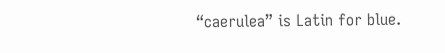“caerulea” is Latin for blue.